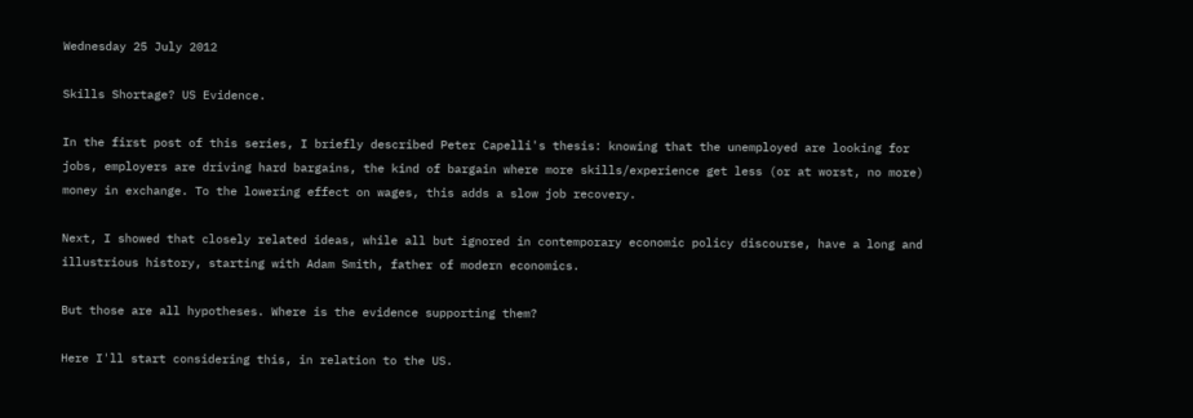Wednesday 25 July 2012

Skills Shortage? US Evidence.

In the first post of this series, I briefly described Peter Capelli's thesis: knowing that the unemployed are looking for jobs, employers are driving hard bargains, the kind of bargain where more skills/experience get less (or at worst, no more) money in exchange. To the lowering effect on wages, this adds a slow job recovery.

Next, I showed that closely related ideas, while all but ignored in contemporary economic policy discourse, have a long and illustrious history, starting with Adam Smith, father of modern economics.

But those are all hypotheses. Where is the evidence supporting them?

Here I'll start considering this, in relation to the US.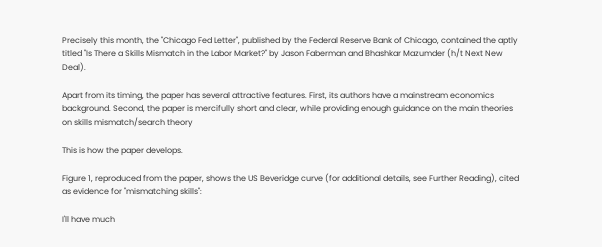Precisely this month, the "Chicago Fed Letter", published by the Federal Reserve Bank of Chicago, contained the aptly titled "Is There a Skills Mismatch in the Labor Market?" by Jason Faberman and Bhashkar Mazumder (h/t Next New Deal).

Apart from its timing, the paper has several attractive features. First, its authors have a mainstream economics background. Second, the paper is mercifully short and clear, while providing enough guidance on the main theories on skills mismatch/search theory

This is how the paper develops.

Figure 1, reproduced from the paper, shows the US Beveridge curve (for additional details, see Further Reading), cited as evidence for "mismatching skills":

I'll have much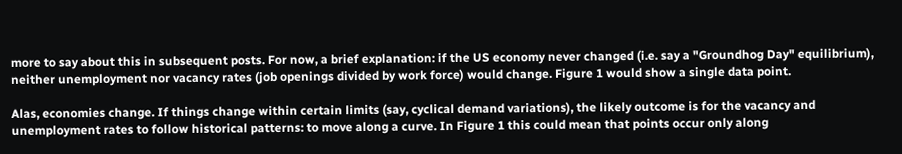more to say about this in subsequent posts. For now, a brief explanation: if the US economy never changed (i.e. say a "Groundhog Day" equilibrium), neither unemployment nor vacancy rates (job openings divided by work force) would change. Figure 1 would show a single data point.

Alas, economies change. If things change within certain limits (say, cyclical demand variations), the likely outcome is for the vacancy and unemployment rates to follow historical patterns: to move along a curve. In Figure 1 this could mean that points occur only along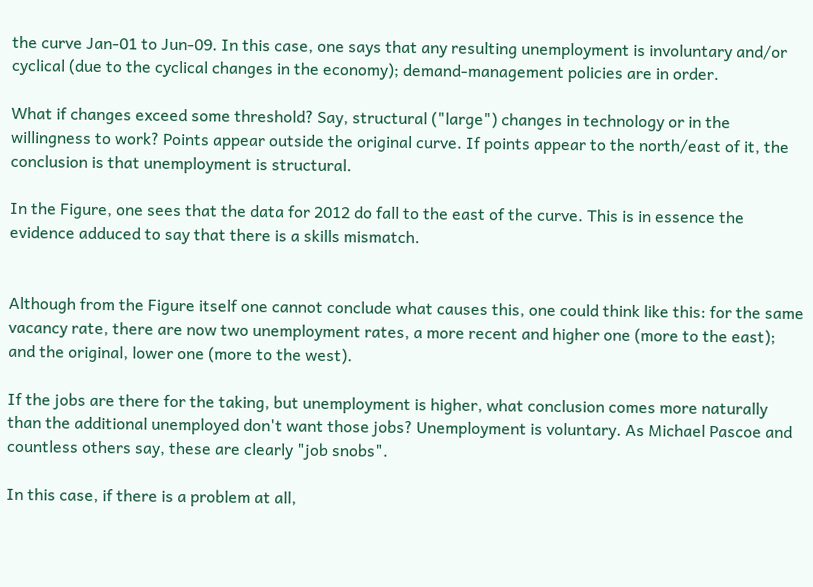the curve Jan-01 to Jun-09. In this case, one says that any resulting unemployment is involuntary and/or cyclical (due to the cyclical changes in the economy); demand-management policies are in order.

What if changes exceed some threshold? Say, structural ("large") changes in technology or in the willingness to work? Points appear outside the original curve. If points appear to the north/east of it, the conclusion is that unemployment is structural.

In the Figure, one sees that the data for 2012 do fall to the east of the curve. This is in essence the evidence adduced to say that there is a skills mismatch.


Although from the Figure itself one cannot conclude what causes this, one could think like this: for the same vacancy rate, there are now two unemployment rates, a more recent and higher one (more to the east); and the original, lower one (more to the west).

If the jobs are there for the taking, but unemployment is higher, what conclusion comes more naturally than the additional unemployed don't want those jobs? Unemployment is voluntary. As Michael Pascoe and countless others say, these are clearly "job snobs".

In this case, if there is a problem at all,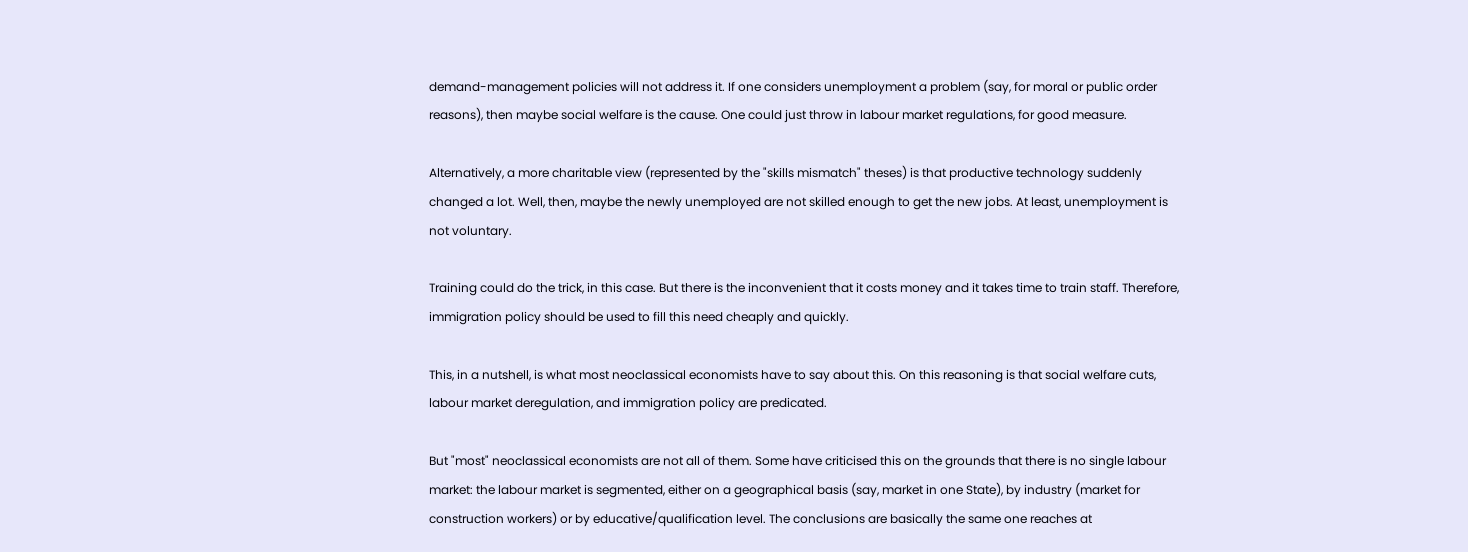demand-management policies will not address it. If one considers unemployment a problem (say, for moral or public order reasons), then maybe social welfare is the cause. One could just throw in labour market regulations, for good measure.

Alternatively, a more charitable view (represented by the "skills mismatch" theses) is that productive technology suddenly changed a lot. Well, then, maybe the newly unemployed are not skilled enough to get the new jobs. At least, unemployment is not voluntary.

Training could do the trick, in this case. But there is the inconvenient that it costs money and it takes time to train staff. Therefore, immigration policy should be used to fill this need cheaply and quickly.

This, in a nutshell, is what most neoclassical economists have to say about this. On this reasoning is that social welfare cuts, labour market deregulation, and immigration policy are predicated.

But "most" neoclassical economists are not all of them. Some have criticised this on the grounds that there is no single labour market: the labour market is segmented, either on a geographical basis (say, market in one State), by industry (market for construction workers) or by educative/qualification level. The conclusions are basically the same one reaches at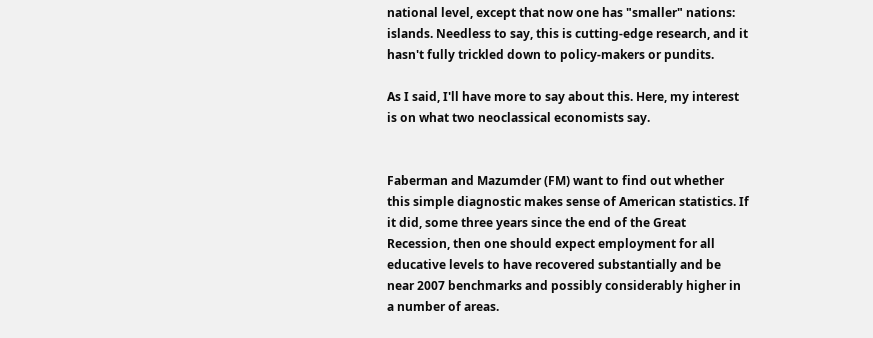national level, except that now one has "smaller" nations: islands. Needless to say, this is cutting-edge research, and it hasn't fully trickled down to policy-makers or pundits.

As I said, I'll have more to say about this. Here, my interest is on what two neoclassical economists say.


Faberman and Mazumder (FM) want to find out whether this simple diagnostic makes sense of American statistics. If it did, some three years since the end of the Great Recession, then one should expect employment for all educative levels to have recovered substantially and be near 2007 benchmarks and possibly considerably higher in a number of areas.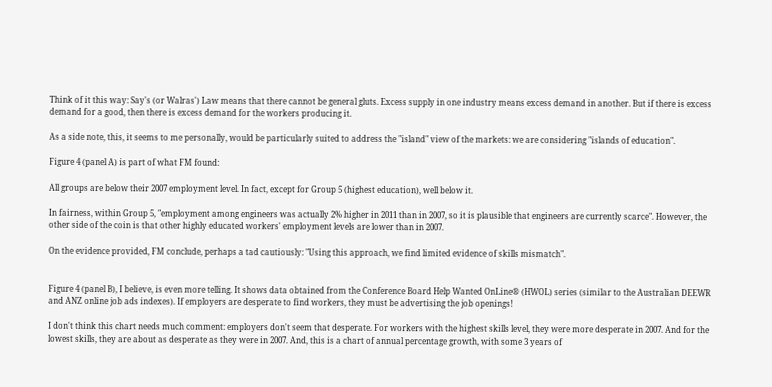Think of it this way: Say's (or Walras') Law means that there cannot be general gluts. Excess supply in one industry means excess demand in another. But if there is excess demand for a good, then there is excess demand for the workers producing it.

As a side note, this, it seems to me personally, would be particularly suited to address the "island" view of the markets: we are considering "islands of education".

Figure 4 (panel A) is part of what FM found:

All groups are below their 2007 employment level. In fact, except for Group 5 (highest education), well below it.

In fairness, within Group 5, "employment among engineers was actually 2% higher in 2011 than in 2007, so it is plausible that engineers are currently scarce". However, the other side of the coin is that other highly educated workers' employment levels are lower than in 2007.

On the evidence provided, FM conclude, perhaps a tad cautiously: "Using this approach, we find limited evidence of skills mismatch".


Figure 4 (panel B), I believe, is even more telling. It shows data obtained from the Conference Board Help Wanted OnLine® (HWOL) series (similar to the Australian DEEWR and ANZ online job ads indexes). If employers are desperate to find workers, they must be advertising the job openings!

I don't think this chart needs much comment: employers don't seem that desperate. For workers with the highest skills level, they were more desperate in 2007. And for the lowest skills, they are about as desperate as they were in 2007. And, this is a chart of annual percentage growth, with some 3 years of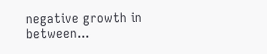negative growth in between...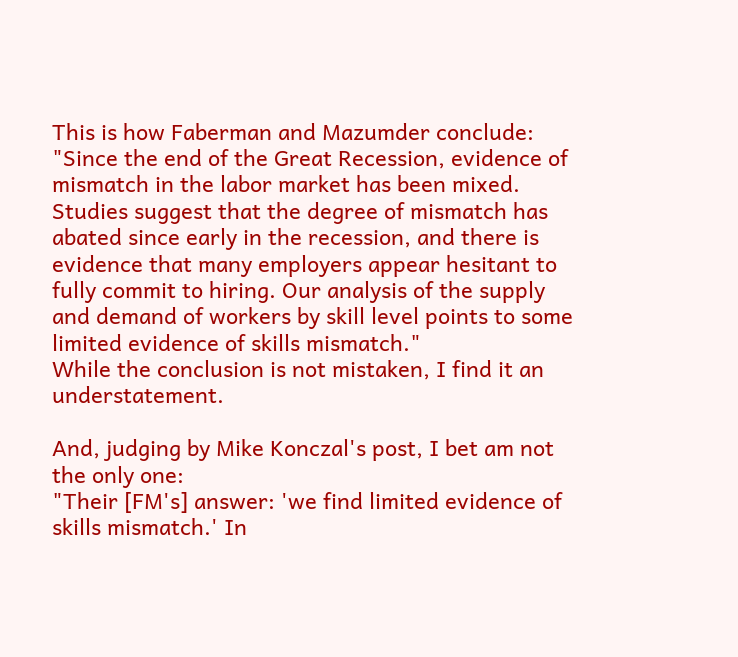This is how Faberman and Mazumder conclude:
"Since the end of the Great Recession, evidence of mismatch in the labor market has been mixed. Studies suggest that the degree of mismatch has abated since early in the recession, and there is evidence that many employers appear hesitant to fully commit to hiring. Our analysis of the supply and demand of workers by skill level points to some limited evidence of skills mismatch."
While the conclusion is not mistaken, I find it an understatement.

And, judging by Mike Konczal's post, I bet am not the only one:
"Their [FM's] answer: 'we find limited evidence of skills mismatch.' In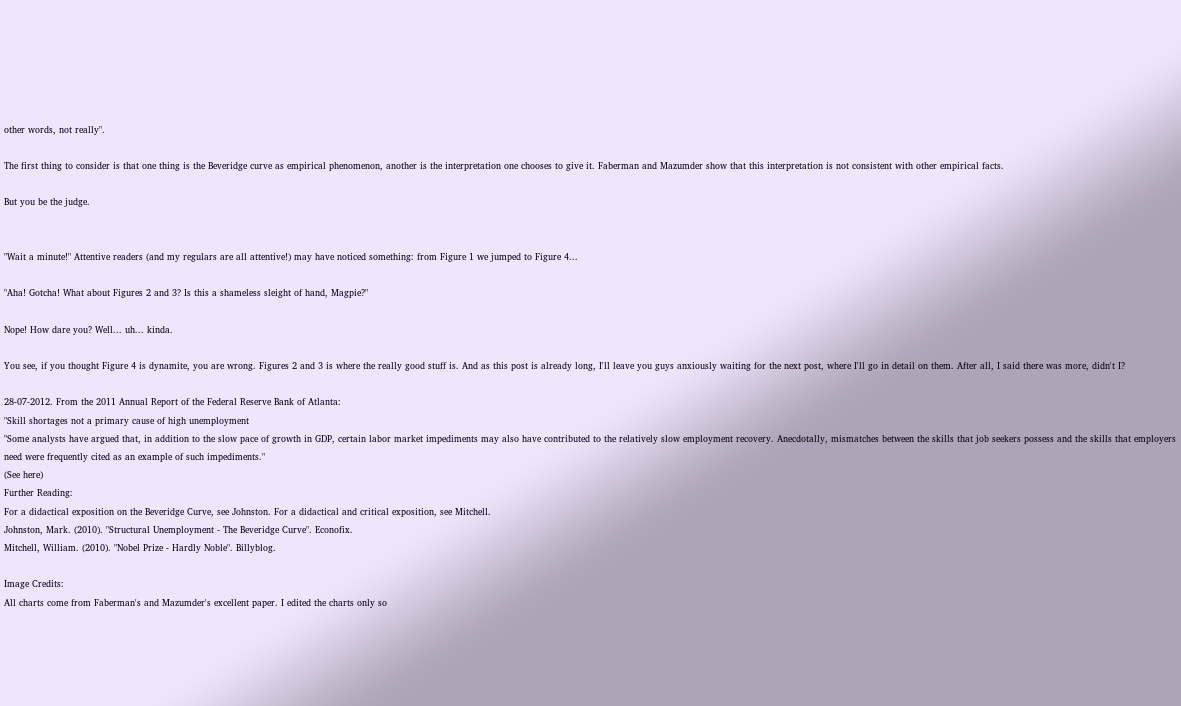other words, not really".

The first thing to consider is that one thing is the Beveridge curve as empirical phenomenon, another is the interpretation one chooses to give it. Faberman and Mazumder show that this interpretation is not consistent with other empirical facts.

But you be the judge.


"Wait a minute!" Attentive readers (and my regulars are all attentive!) may have noticed something: from Figure 1 we jumped to Figure 4...

"Aha! Gotcha! What about Figures 2 and 3? Is this a shameless sleight of hand, Magpie?"

Nope! How dare you? Well... uh... kinda.

You see, if you thought Figure 4 is dynamite, you are wrong. Figures 2 and 3 is where the really good stuff is. And as this post is already long, I'll leave you guys anxiously waiting for the next post, where I'll go in detail on them. After all, I said there was more, didn't I?

28-07-2012. From the 2011 Annual Report of the Federal Reserve Bank of Atlanta:
"Skill shortages not a primary cause of high unemployment
"Some analysts have argued that, in addition to the slow pace of growth in GDP, certain labor market impediments may also have contributed to the relatively slow employment recovery. Anecdotally, mismatches between the skills that job seekers possess and the skills that employers need were frequently cited as an example of such impediments."
(See here)
Further Reading:
For a didactical exposition on the Beveridge Curve, see Johnston. For a didactical and critical exposition, see Mitchell.
Johnston, Mark. (2010). "Structural Unemployment - The Beveridge Curve". Econofix.
Mitchell, William. (2010). "Nobel Prize - Hardly Noble". Billyblog.

Image Credits:
All charts come from Faberman's and Mazumder's excellent paper. I edited the charts only so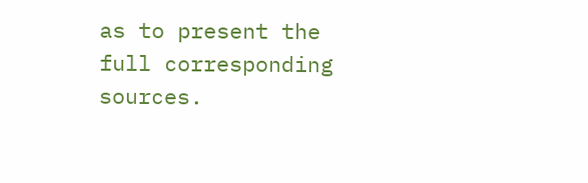as to present the full corresponding sources.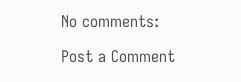No comments:

Post a Comment